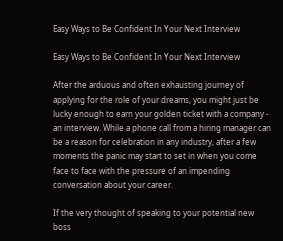Easy Ways to Be Confident In Your Next Interview

Easy Ways to Be Confident In Your Next Interview

After the arduous and often exhausting journey of applying for the role of your dreams, you might just be lucky enough to earn your golden ticket with a company - an interview. While a phone call from a hiring manager can be a reason for celebration in any industry, after a few moments the panic may start to set in when you come face to face with the pressure of an impending conversation about your career.

If the very thought of speaking to your potential new boss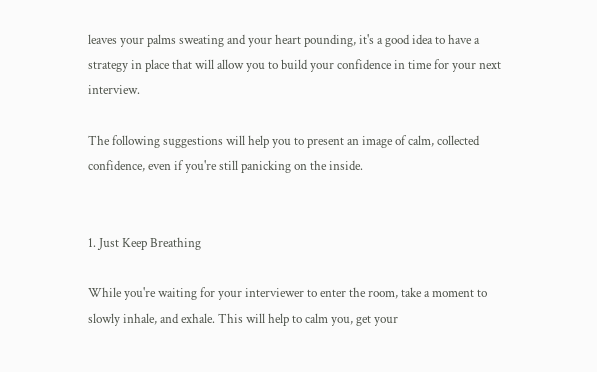leaves your palms sweating and your heart pounding, it's a good idea to have a strategy in place that will allow you to build your confidence in time for your next interview.

The following suggestions will help you to present an image of calm, collected confidence, even if you're still panicking on the inside.


1. Just Keep Breathing

While you're waiting for your interviewer to enter the room, take a moment to slowly inhale, and exhale. This will help to calm you, get your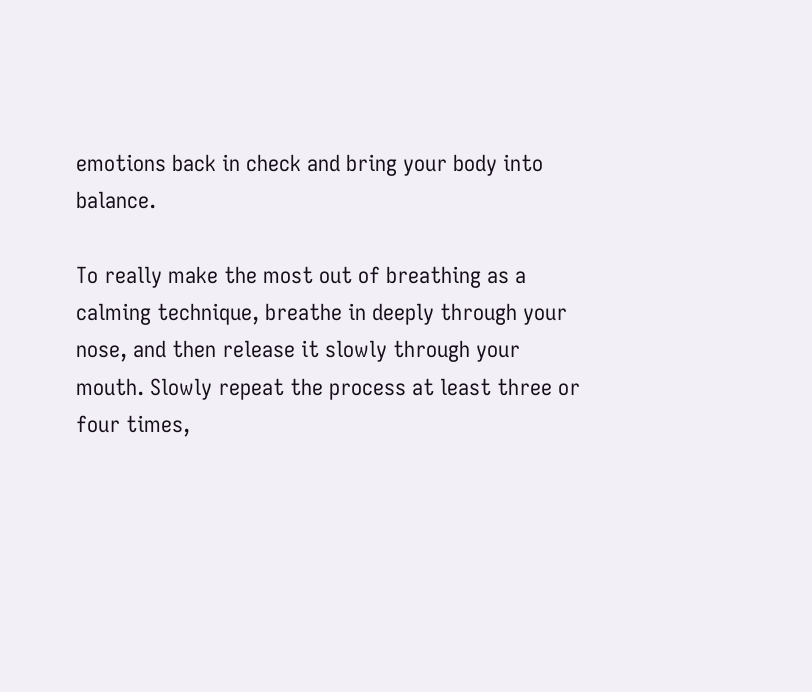emotions back in check and bring your body into balance.

To really make the most out of breathing as a calming technique, breathe in deeply through your nose, and then release it slowly through your mouth. Slowly repeat the process at least three or four times,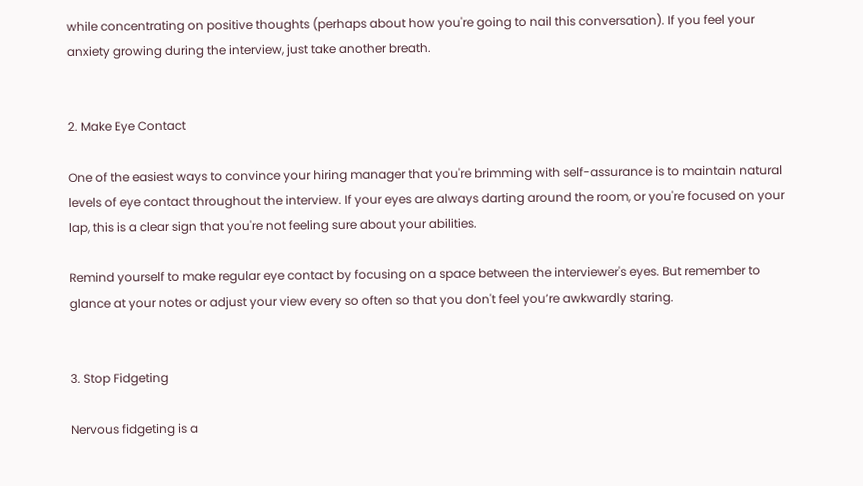while concentrating on positive thoughts (perhaps about how you're going to nail this conversation). If you feel your anxiety growing during the interview, just take another breath.


2. Make Eye Contact

One of the easiest ways to convince your hiring manager that you're brimming with self-assurance is to maintain natural levels of eye contact throughout the interview. If your eyes are always darting around the room, or you're focused on your lap, this is a clear sign that you're not feeling sure about your abilities.

Remind yourself to make regular eye contact by focusing on a space between the interviewer's eyes. But remember to glance at your notes or adjust your view every so often so that you don't feel you’re awkwardly staring.


3. Stop Fidgeting

Nervous fidgeting is a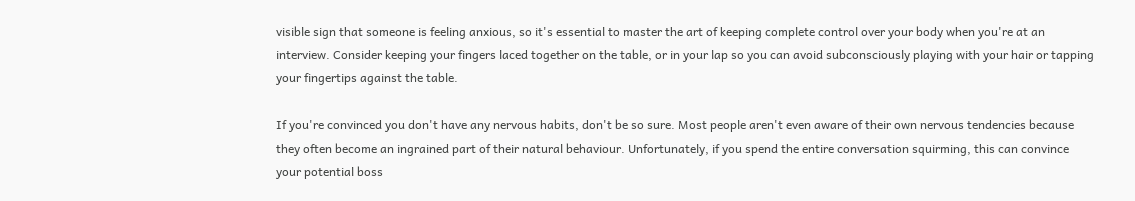visible sign that someone is feeling anxious, so it's essential to master the art of keeping complete control over your body when you're at an interview. Consider keeping your fingers laced together on the table, or in your lap so you can avoid subconsciously playing with your hair or tapping your fingertips against the table.

If you're convinced you don't have any nervous habits, don't be so sure. Most people aren't even aware of their own nervous tendencies because they often become an ingrained part of their natural behaviour. Unfortunately, if you spend the entire conversation squirming, this can convince your potential boss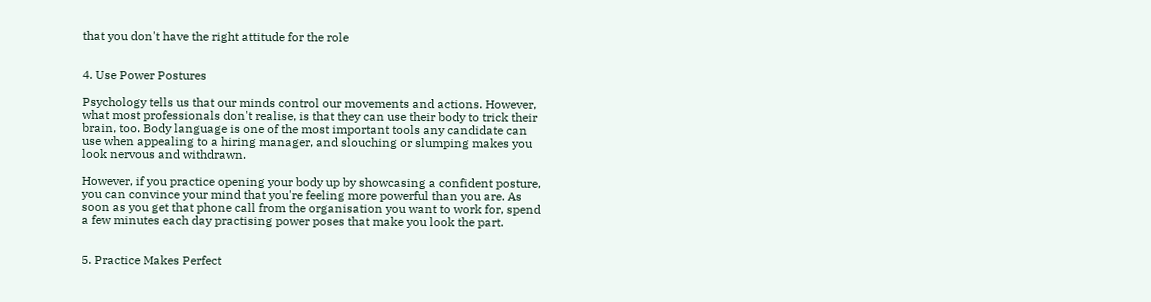that you don't have the right attitude for the role


4. Use Power Postures

Psychology tells us that our minds control our movements and actions. However, what most professionals don't realise, is that they can use their body to trick their brain, too. Body language is one of the most important tools any candidate can use when appealing to a hiring manager, and slouching or slumping makes you look nervous and withdrawn.

However, if you practice opening your body up by showcasing a confident posture, you can convince your mind that you're feeling more powerful than you are. As soon as you get that phone call from the organisation you want to work for, spend a few minutes each day practising power poses that make you look the part.


5. Practice Makes Perfect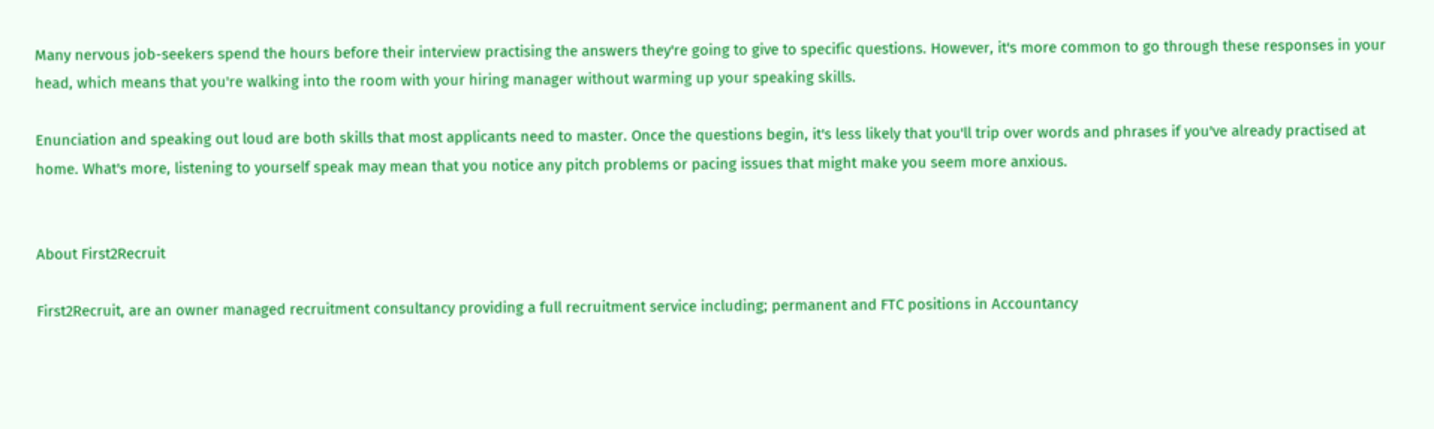Many nervous job-seekers spend the hours before their interview practising the answers they're going to give to specific questions. However, it's more common to go through these responses in your head, which means that you're walking into the room with your hiring manager without warming up your speaking skills.

Enunciation and speaking out loud are both skills that most applicants need to master. Once the questions begin, it's less likely that you'll trip over words and phrases if you've already practised at home. What's more, listening to yourself speak may mean that you notice any pitch problems or pacing issues that might make you seem more anxious.


About First2Recruit

First2Recruit, are an owner managed recruitment consultancy providing a full recruitment service including; permanent and FTC positions in Accountancy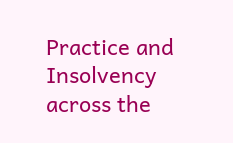Practice and Insolvency across the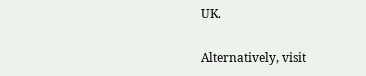UK.

Alternatively, visit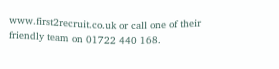www.first2recruit.co.uk or call one of their friendly team on 01722 440 168.